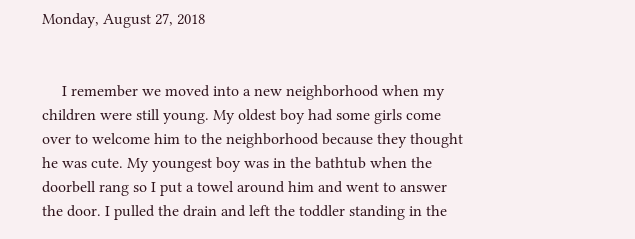Monday, August 27, 2018


     I remember we moved into a new neighborhood when my children were still young. My oldest boy had some girls come over to welcome him to the neighborhood because they thought he was cute. My youngest boy was in the bathtub when the doorbell rang so I put a towel around him and went to answer the door. I pulled the drain and left the toddler standing in the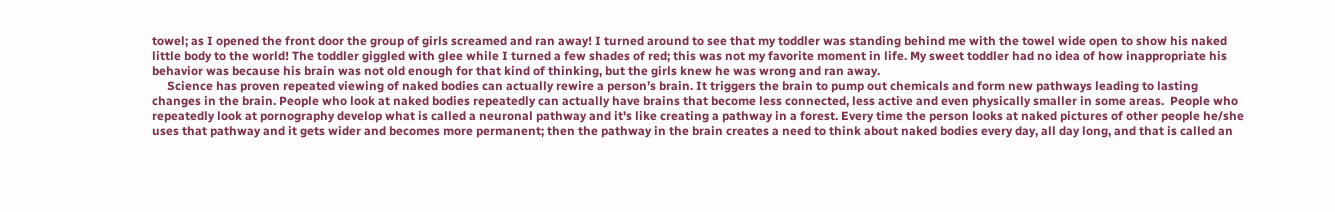towel; as I opened the front door the group of girls screamed and ran away! I turned around to see that my toddler was standing behind me with the towel wide open to show his naked little body to the world! The toddler giggled with glee while I turned a few shades of red; this was not my favorite moment in life. My sweet toddler had no idea of how inappropriate his behavior was because his brain was not old enough for that kind of thinking, but the girls knew he was wrong and ran away.
     Science has proven repeated viewing of naked bodies can actually rewire a person’s brain. It triggers the brain to pump out chemicals and form new pathways leading to lasting changes in the brain. People who look at naked bodies repeatedly can actually have brains that become less connected, less active and even physically smaller in some areas.  People who repeatedly look at pornography develop what is called a neuronal pathway and it's like creating a pathway in a forest. Every time the person looks at naked pictures of other people he/she uses that pathway and it gets wider and becomes more permanent; then the pathway in the brain creates a need to think about naked bodies every day, all day long, and that is called an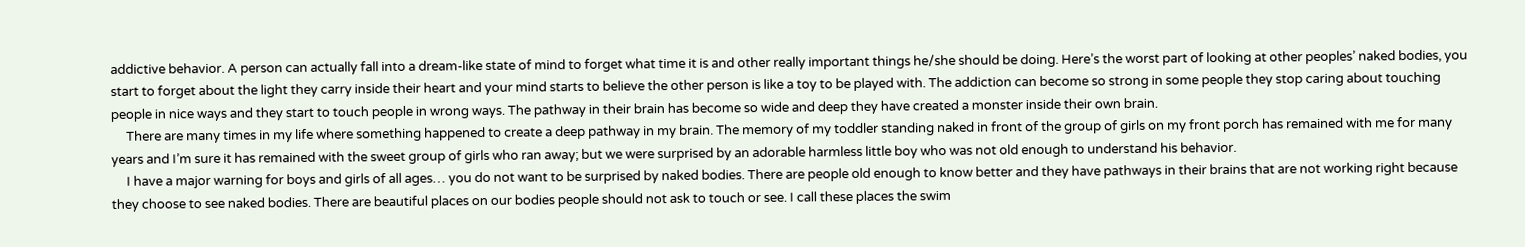addictive behavior. A person can actually fall into a dream-like state of mind to forget what time it is and other really important things he/she should be doing. Here’s the worst part of looking at other peoples’ naked bodies, you start to forget about the light they carry inside their heart and your mind starts to believe the other person is like a toy to be played with. The addiction can become so strong in some people they stop caring about touching people in nice ways and they start to touch people in wrong ways. The pathway in their brain has become so wide and deep they have created a monster inside their own brain.
     There are many times in my life where something happened to create a deep pathway in my brain. The memory of my toddler standing naked in front of the group of girls on my front porch has remained with me for many years and I’m sure it has remained with the sweet group of girls who ran away; but we were surprised by an adorable harmless little boy who was not old enough to understand his behavior.
     I have a major warning for boys and girls of all ages… you do not want to be surprised by naked bodies. There are people old enough to know better and they have pathways in their brains that are not working right because they choose to see naked bodies. There are beautiful places on our bodies people should not ask to touch or see. I call these places the swim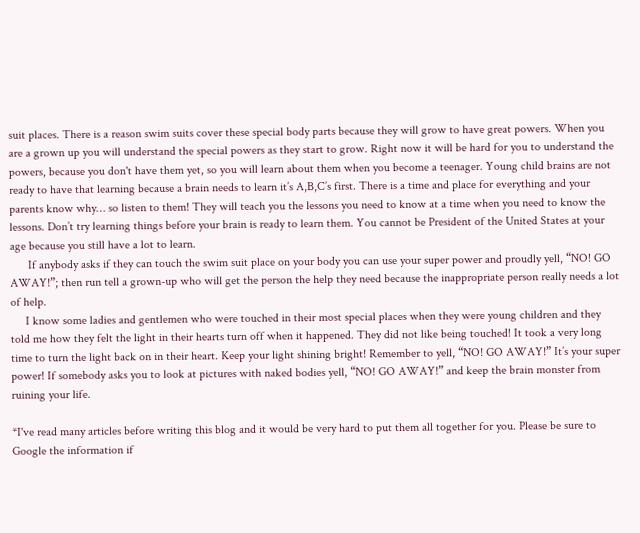suit places. There is a reason swim suits cover these special body parts because they will grow to have great powers. When you are a grown up you will understand the special powers as they start to grow. Right now it will be hard for you to understand the powers, because you don't have them yet, so you will learn about them when you become a teenager. Young child brains are not ready to have that learning because a brain needs to learn it’s A,B,C’s first. There is a time and place for everything and your parents know why… so listen to them! They will teach you the lessons you need to know at a time when you need to know the lessons. Don’t try learning things before your brain is ready to learn them. You cannot be President of the United States at your age because you still have a lot to learn.
      If anybody asks if they can touch the swim suit place on your body you can use your super power and proudly yell, “NO! GO AWAY!”; then run tell a grown-up who will get the person the help they need because the inappropriate person really needs a lot of help.
     I know some ladies and gentlemen who were touched in their most special places when they were young children and they told me how they felt the light in their hearts turn off when it happened. They did not like being touched! It took a very long time to turn the light back on in their heart. Keep your light shining bright! Remember to yell, “NO! GO AWAY!” It’s your super power! If somebody asks you to look at pictures with naked bodies yell, “NO! GO AWAY!” and keep the brain monster from ruining your life.

*I've read many articles before writing this blog and it would be very hard to put them all together for you. Please be sure to Google the information if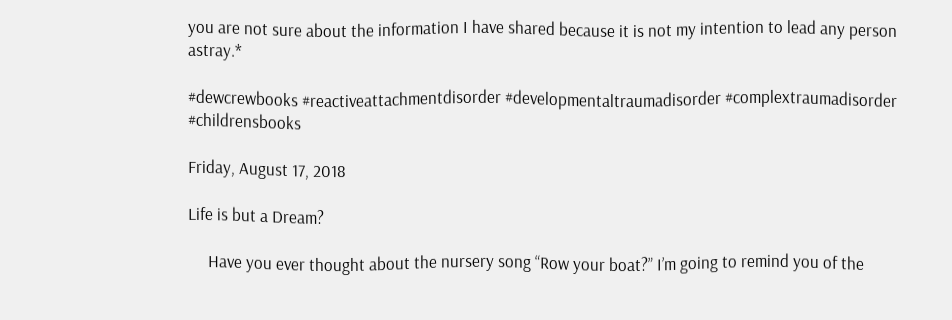you are not sure about the information I have shared because it is not my intention to lead any person astray.*

#dewcrewbooks #reactiveattachmentdisorder #developmentaltraumadisorder #complextraumadisorder #childrensbooks

Friday, August 17, 2018

Life is but a Dream?

     Have you ever thought about the nursery song “Row your boat?” I’m going to remind you of the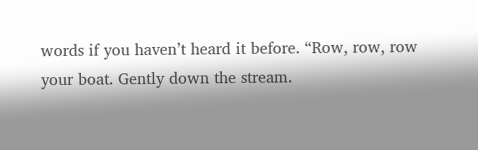words if you haven’t heard it before. “Row, row, row your boat. Gently down the stream.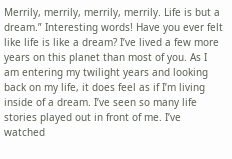Merrily, merrily, merrily, merrily. Life is but a dream.” Interesting words! Have you ever felt like life is like a dream? I’ve lived a few more years on this planet than most of you. As I am entering my twilight years and looking back on my life, it does feel as if I’m living inside of a dream. I’ve seen so many life stories played out in front of me. I’ve watched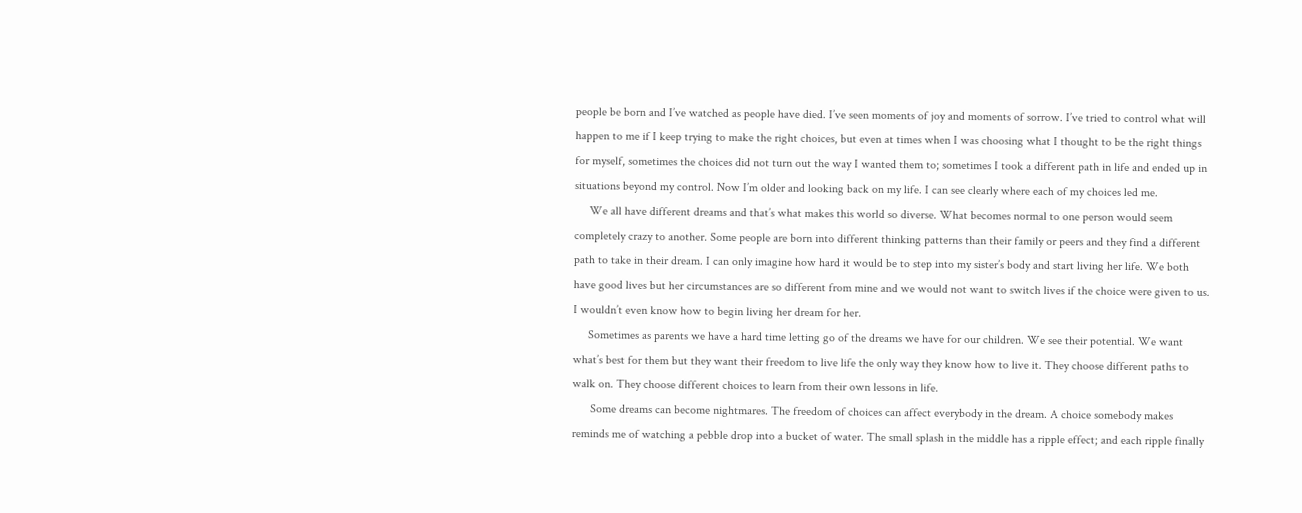people be born and I’ve watched as people have died. I’ve seen moments of joy and moments of sorrow. I’ve tried to control what will happen to me if I keep trying to make the right choices, but even at times when I was choosing what I thought to be the right things for myself, sometimes the choices did not turn out the way I wanted them to; sometimes I took a different path in life and ended up in situations beyond my control. Now I’m older and looking back on my life. I can see clearly where each of my choices led me.
     We all have different dreams and that’s what makes this world so diverse. What becomes normal to one person would seem completely crazy to another. Some people are born into different thinking patterns than their family or peers and they find a different path to take in their dream. I can only imagine how hard it would be to step into my sister’s body and start living her life. We both have good lives but her circumstances are so different from mine and we would not want to switch lives if the choice were given to us. I wouldn’t even know how to begin living her dream for her.
     Sometimes as parents we have a hard time letting go of the dreams we have for our children. We see their potential. We want what’s best for them but they want their freedom to live life the only way they know how to live it. They choose different paths to walk on. They choose different choices to learn from their own lessons in life.
      Some dreams can become nightmares. The freedom of choices can affect everybody in the dream. A choice somebody makes reminds me of watching a pebble drop into a bucket of water. The small splash in the middle has a ripple effect; and each ripple finally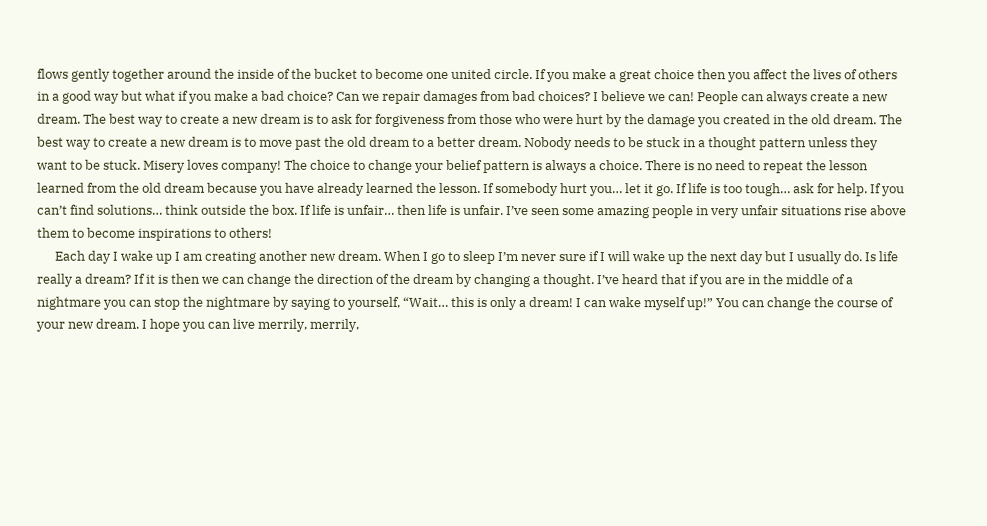flows gently together around the inside of the bucket to become one united circle. If you make a great choice then you affect the lives of others in a good way but what if you make a bad choice? Can we repair damages from bad choices? I believe we can! People can always create a new dream. The best way to create a new dream is to ask for forgiveness from those who were hurt by the damage you created in the old dream. The best way to create a new dream is to move past the old dream to a better dream. Nobody needs to be stuck in a thought pattern unless they want to be stuck. Misery loves company! The choice to change your belief pattern is always a choice. There is no need to repeat the lesson learned from the old dream because you have already learned the lesson. If somebody hurt you… let it go. If life is too tough… ask for help. If you can’t find solutions… think outside the box. If life is unfair… then life is unfair. I’ve seen some amazing people in very unfair situations rise above them to become inspirations to others!
      Each day I wake up I am creating another new dream. When I go to sleep I’m never sure if I will wake up the next day but I usually do. Is life really a dream? If it is then we can change the direction of the dream by changing a thought. I’ve heard that if you are in the middle of a nightmare you can stop the nightmare by saying to yourself, “Wait… this is only a dream! I can wake myself up!” You can change the course of your new dream. I hope you can live merrily, merrily,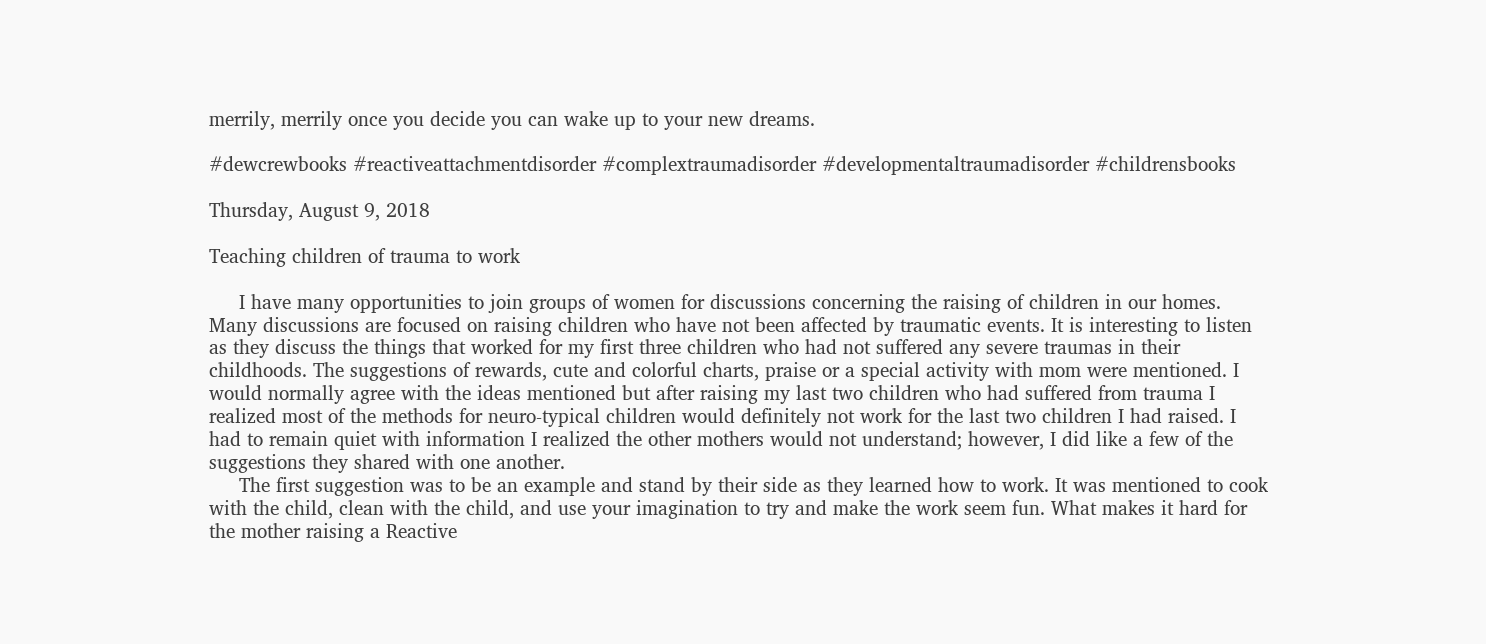merrily, merrily once you decide you can wake up to your new dreams.

#dewcrewbooks #reactiveattachmentdisorder #complextraumadisorder #developmentaltraumadisorder #childrensbooks

Thursday, August 9, 2018

Teaching children of trauma to work

     I have many opportunities to join groups of women for discussions concerning the raising of children in our homes. Many discussions are focused on raising children who have not been affected by traumatic events. It is interesting to listen as they discuss the things that worked for my first three children who had not suffered any severe traumas in their childhoods. The suggestions of rewards, cute and colorful charts, praise or a special activity with mom were mentioned. I would normally agree with the ideas mentioned but after raising my last two children who had suffered from trauma I realized most of the methods for neuro-typical children would definitely not work for the last two children I had raised. I had to remain quiet with information I realized the other mothers would not understand; however, I did like a few of the suggestions they shared with one another.
     The first suggestion was to be an example and stand by their side as they learned how to work. It was mentioned to cook with the child, clean with the child, and use your imagination to try and make the work seem fun. What makes it hard for the mother raising a Reactive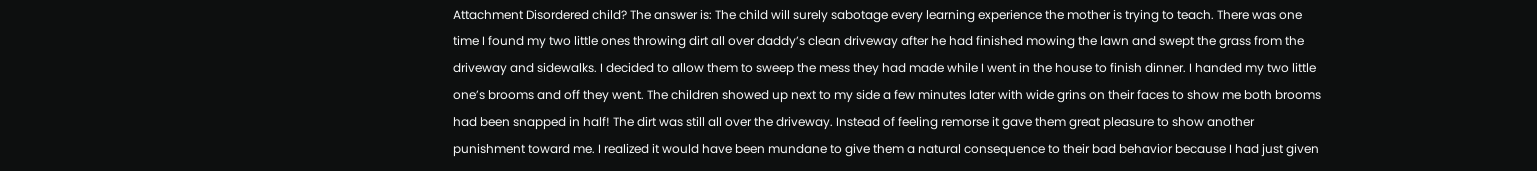Attachment Disordered child? The answer is: The child will surely sabotage every learning experience the mother is trying to teach. There was one time I found my two little ones throwing dirt all over daddy’s clean driveway after he had finished mowing the lawn and swept the grass from the driveway and sidewalks. I decided to allow them to sweep the mess they had made while I went in the house to finish dinner. I handed my two little one’s brooms and off they went. The children showed up next to my side a few minutes later with wide grins on their faces to show me both brooms had been snapped in half! The dirt was still all over the driveway. Instead of feeling remorse it gave them great pleasure to show another punishment toward me. I realized it would have been mundane to give them a natural consequence to their bad behavior because I had just given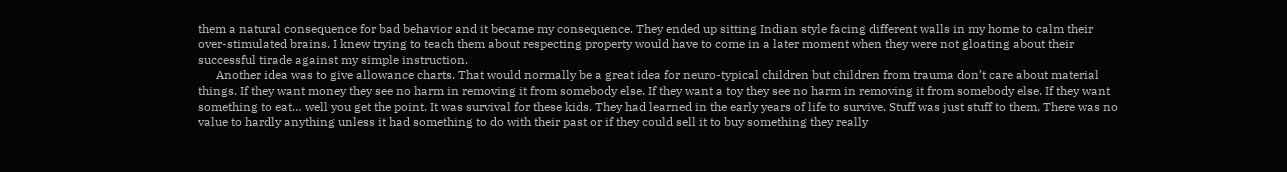them a natural consequence for bad behavior and it became my consequence. They ended up sitting Indian style facing different walls in my home to calm their over-stimulated brains. I knew trying to teach them about respecting property would have to come in a later moment when they were not gloating about their successful tirade against my simple instruction.
      Another idea was to give allowance charts. That would normally be a great idea for neuro-typical children but children from trauma don’t care about material things. If they want money they see no harm in removing it from somebody else. If they want a toy they see no harm in removing it from somebody else. If they want something to eat… well you get the point. It was survival for these kids. They had learned in the early years of life to survive. Stuff was just stuff to them. There was no value to hardly anything unless it had something to do with their past or if they could sell it to buy something they really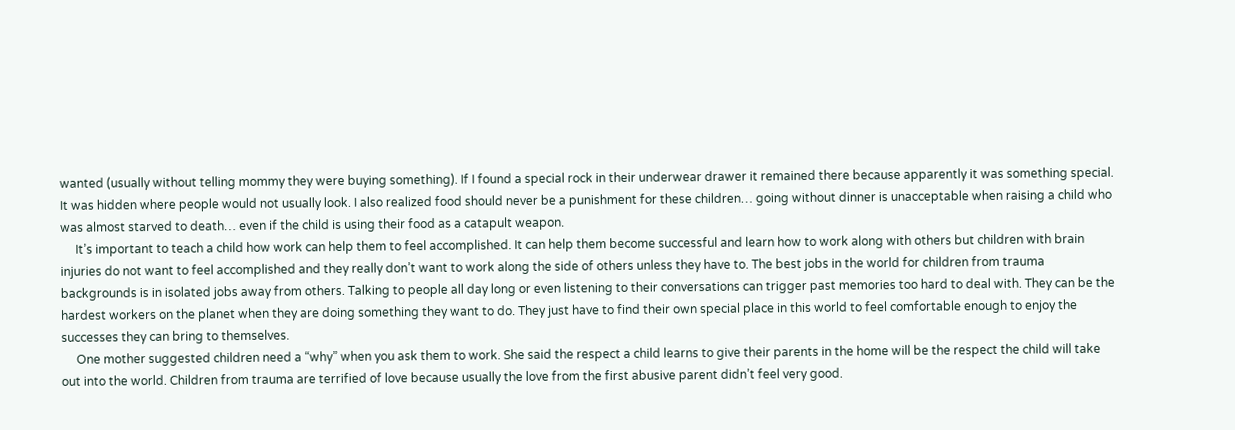wanted (usually without telling mommy they were buying something). If I found a special rock in their underwear drawer it remained there because apparently it was something special. It was hidden where people would not usually look. I also realized food should never be a punishment for these children… going without dinner is unacceptable when raising a child who was almost starved to death… even if the child is using their food as a catapult weapon.
     It’s important to teach a child how work can help them to feel accomplished. It can help them become successful and learn how to work along with others but children with brain injuries do not want to feel accomplished and they really don’t want to work along the side of others unless they have to. The best jobs in the world for children from trauma backgrounds is in isolated jobs away from others. Talking to people all day long or even listening to their conversations can trigger past memories too hard to deal with. They can be the hardest workers on the planet when they are doing something they want to do. They just have to find their own special place in this world to feel comfortable enough to enjoy the successes they can bring to themselves.
     One mother suggested children need a “why” when you ask them to work. She said the respect a child learns to give their parents in the home will be the respect the child will take out into the world. Children from trauma are terrified of love because usually the love from the first abusive parent didn’t feel very good.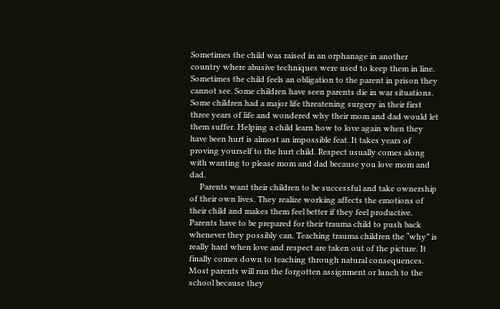Sometimes the child was raised in an orphanage in another country where abusive techniques were used to keep them in line. Sometimes the child feels an obligation to the parent in prison they cannot see. Some children have seen parents die in war situations. Some children had a major life threatening surgery in their first three years of life and wondered why their mom and dad would let them suffer. Helping a child learn how to love again when they have been hurt is almost an impossible feat. It takes years of proving yourself to the hurt child. Respect usually comes along with wanting to please mom and dad because you love mom and dad.
     Parents want their children to be successful and take ownership of their own lives. They realize working affects the emotions of their child and makes them feel better if they feel productive. Parents have to be prepared for their trauma child to push back whenever they possibly can. Teaching trauma children the “why” is really hard when love and respect are taken out of the picture. It finally comes down to teaching through natural consequences. Most parents will run the forgotten assignment or lunch to the school because they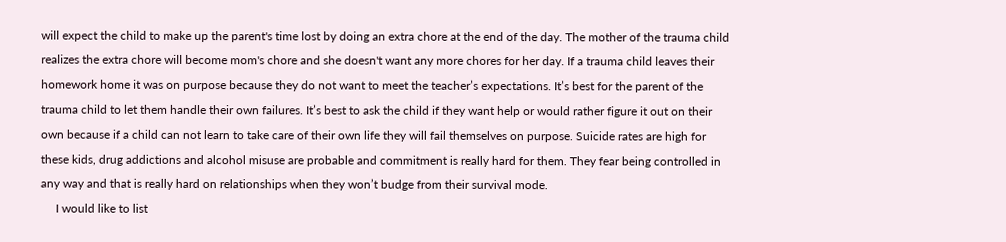will expect the child to make up the parent's time lost by doing an extra chore at the end of the day. The mother of the trauma child realizes the extra chore will become mom's chore and she doesn't want any more chores for her day. If a trauma child leaves their homework home it was on purpose because they do not want to meet the teacher’s expectations. It’s best for the parent of the trauma child to let them handle their own failures. It’s best to ask the child if they want help or would rather figure it out on their own because if a child can not learn to take care of their own life they will fail themselves on purpose. Suicide rates are high for these kids, drug addictions and alcohol misuse are probable and commitment is really hard for them. They fear being controlled in any way and that is really hard on relationships when they won’t budge from their survival mode.
     I would like to list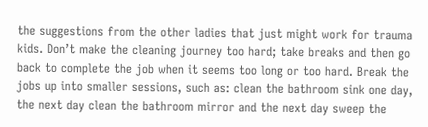the suggestions from the other ladies that just might work for trauma kids. Don’t make the cleaning journey too hard; take breaks and then go back to complete the job when it seems too long or too hard. Break the jobs up into smaller sessions, such as: clean the bathroom sink one day, the next day clean the bathroom mirror and the next day sweep the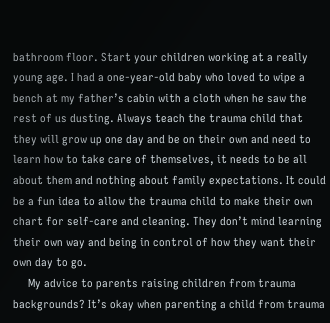bathroom floor. Start your children working at a really young age. I had a one-year-old baby who loved to wipe a bench at my father’s cabin with a cloth when he saw the rest of us dusting. Always teach the trauma child that they will grow up one day and be on their own and need to learn how to take care of themselves, it needs to be all about them and nothing about family expectations. It could be a fun idea to allow the trauma child to make their own chart for self-care and cleaning. They don’t mind learning their own way and being in control of how they want their own day to go.
     My advice to parents raising children from trauma backgrounds? It’s okay when parenting a child from trauma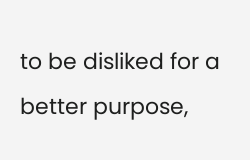to be disliked for a better purpose,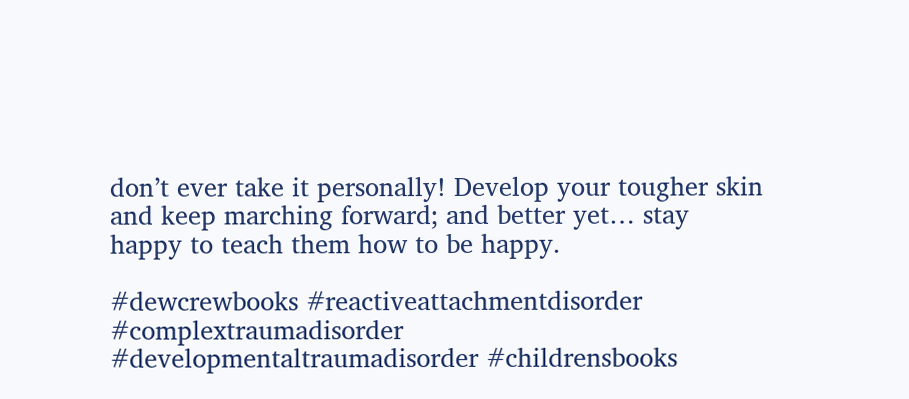don’t ever take it personally! Develop your tougher skin and keep marching forward; and better yet… stay happy to teach them how to be happy.

#dewcrewbooks #reactiveattachmentdisorder #complextraumadisorder #developmentaltraumadisorder #childrensbooks